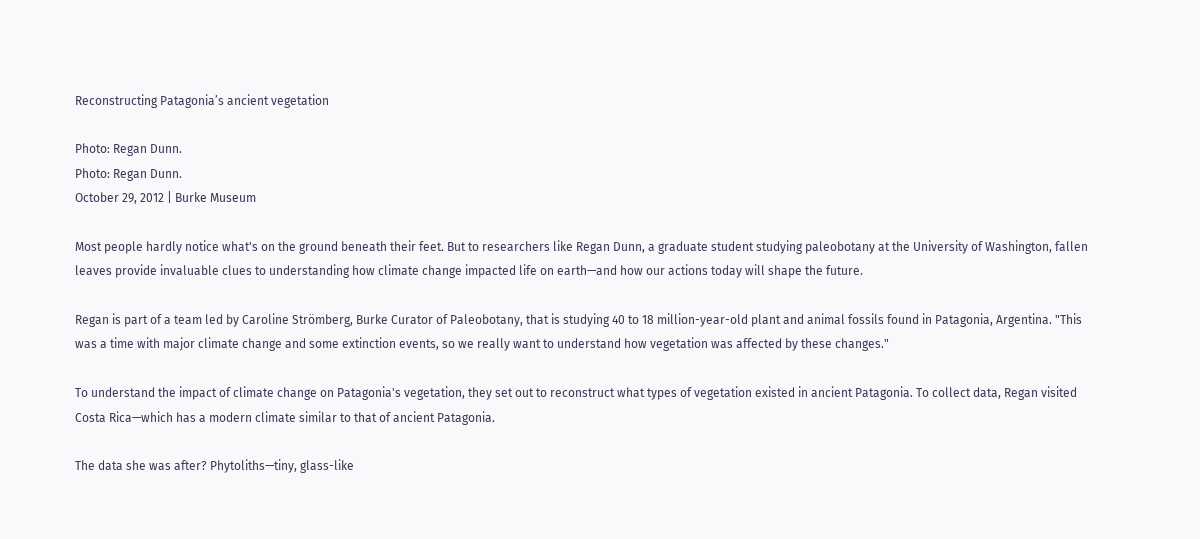Reconstructing Patagonia’s ancient vegetation

Photo: Regan Dunn.
Photo: Regan Dunn.
October 29, 2012 | Burke Museum

Most people hardly notice what's on the ground beneath their feet. But to researchers like Regan Dunn, a graduate student studying paleobotany at the University of Washington, fallen leaves provide invaluable clues to understanding how climate change impacted life on earth—and how our actions today will shape the future.

Regan is part of a team led by Caroline Strömberg, Burke Curator of Paleobotany, that is studying 40 to 18 million-year-old plant and animal fossils found in Patagonia, Argentina. "This was a time with major climate change and some extinction events, so we really want to understand how vegetation was affected by these changes."

To understand the impact of climate change on Patagonia's vegetation, they set out to reconstruct what types of vegetation existed in ancient Patagonia. To collect data, Regan visited Costa Rica—which has a modern climate similar to that of ancient Patagonia.

The data she was after? Phytoliths—tiny, glass-like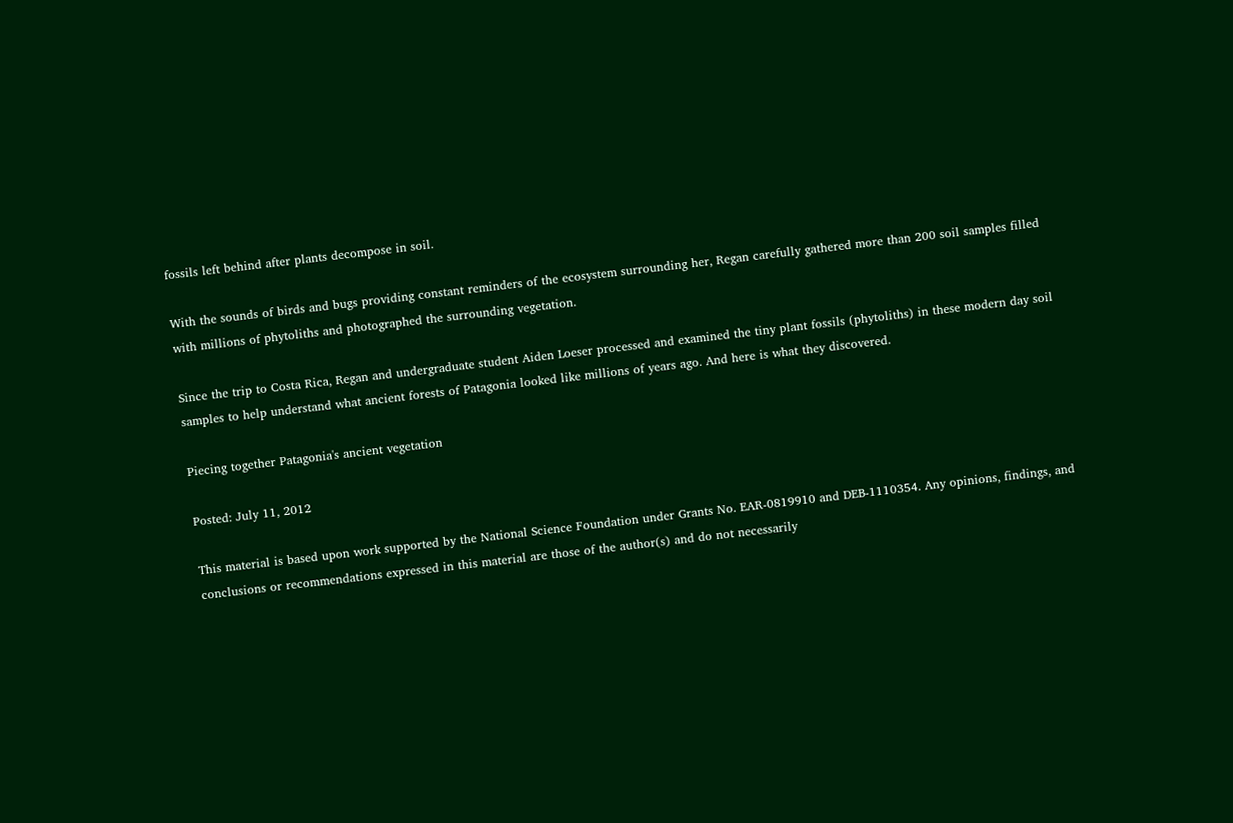fossils left behind after plants decompose in soil.

With the sounds of birds and bugs providing constant reminders of the ecosystem surrounding her, Regan carefully gathered more than 200 soil samples filled with millions of phytoliths and photographed the surrounding vegetation.

Since the trip to Costa Rica, Regan and undergraduate student Aiden Loeser processed and examined the tiny plant fossils (phytoliths) in these modern day soil samples to help understand what ancient forests of Patagonia looked like millions of years ago. And here is what they discovered.

Piecing together Patagonia's ancient vegetation

Posted: July 11, 2012

This material is based upon work supported by the National Science Foundation under Grants No. EAR-0819910 and DEB-1110354. Any opinions, findings, and conclusions or recommendations expressed in this material are those of the author(s) and do not necessarily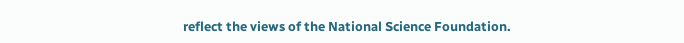reflect the views of the National Science Foundation.